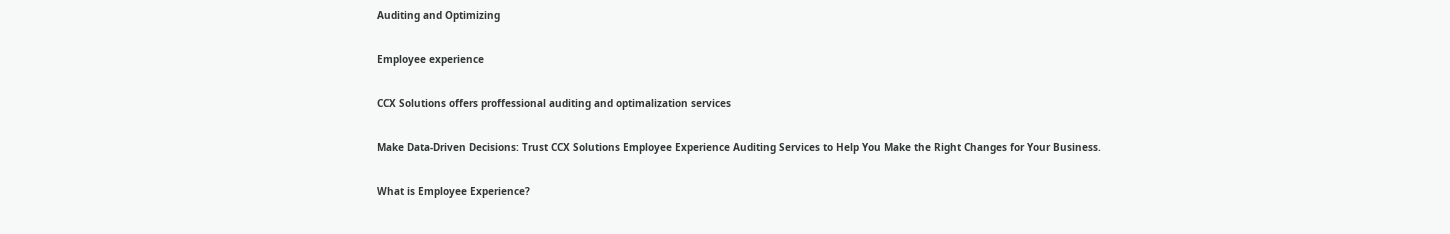Auditing and Optimizing

Employee experience

CCX Solutions offers proffessional auditing and optimalization services

Make Data-Driven Decisions: Trust CCX Solutions Employee Experience Auditing Services to Help You Make the Right Changes for Your Business.

What is Employee Experience?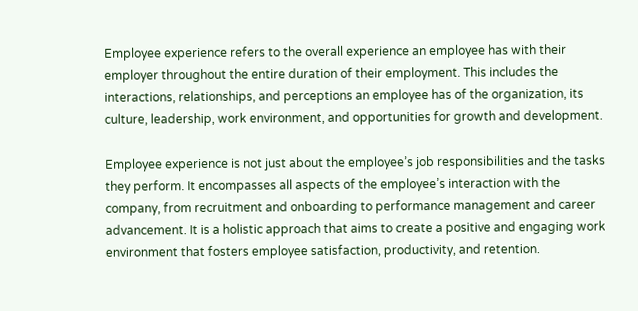Employee experience refers to the overall experience an employee has with their employer throughout the entire duration of their employment. This includes the interactions, relationships, and perceptions an employee has of the organization, its culture, leadership, work environment, and opportunities for growth and development.

Employee experience is not just about the employee’s job responsibilities and the tasks they perform. It encompasses all aspects of the employee’s interaction with the company, from recruitment and onboarding to performance management and career advancement. It is a holistic approach that aims to create a positive and engaging work environment that fosters employee satisfaction, productivity, and retention.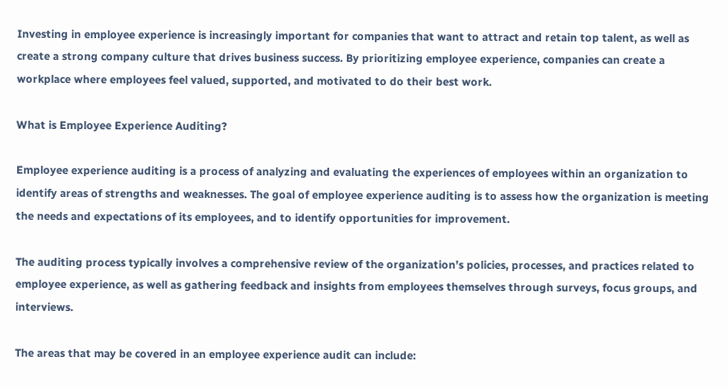Investing in employee experience is increasingly important for companies that want to attract and retain top talent, as well as create a strong company culture that drives business success. By prioritizing employee experience, companies can create a workplace where employees feel valued, supported, and motivated to do their best work.

What is Employee Experience Auditing?

Employee experience auditing is a process of analyzing and evaluating the experiences of employees within an organization to identify areas of strengths and weaknesses. The goal of employee experience auditing is to assess how the organization is meeting the needs and expectations of its employees, and to identify opportunities for improvement.

The auditing process typically involves a comprehensive review of the organization’s policies, processes, and practices related to employee experience, as well as gathering feedback and insights from employees themselves through surveys, focus groups, and interviews.

The areas that may be covered in an employee experience audit can include: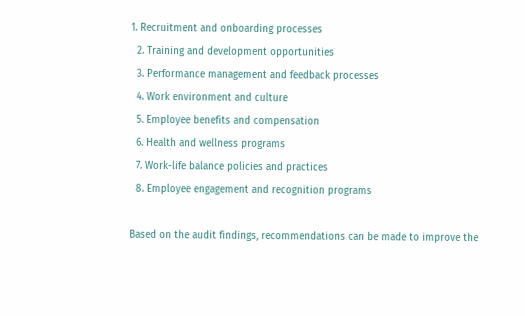1. Recruitment and onboarding processes
  2. Training and development opportunities
  3. Performance management and feedback processes
  4. Work environment and culture
  5. Employee benefits and compensation
  6. Health and wellness programs
  7. Work-life balance policies and practices
  8. Employee engagement and recognition programs

Based on the audit findings, recommendations can be made to improve the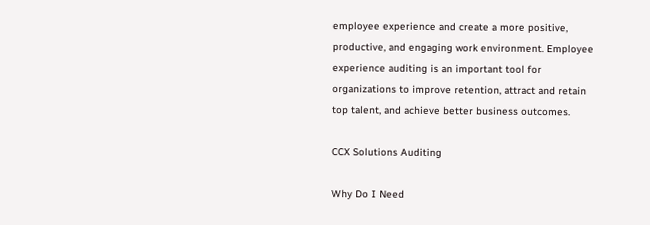employee experience and create a more positive, productive, and engaging work environment. Employee experience auditing is an important tool for organizations to improve retention, attract and retain top talent, and achieve better business outcomes.

CCX Solutions Auditing

Why Do I Need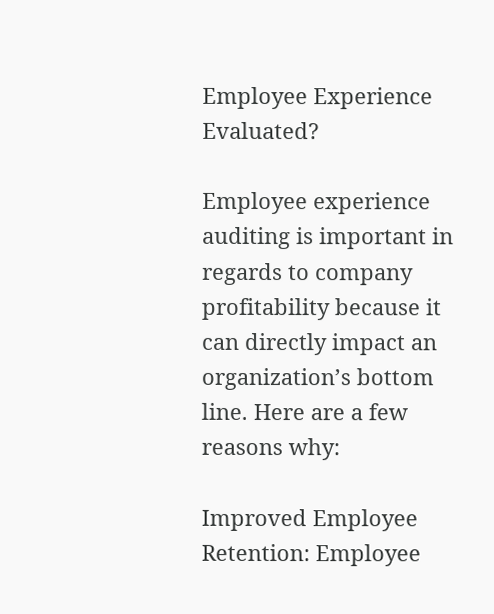Employee Experience Evaluated?

Employee experience auditing is important in regards to company profitability because it can directly impact an organization’s bottom line. Here are a few reasons why:

Improved Employee Retention: Employee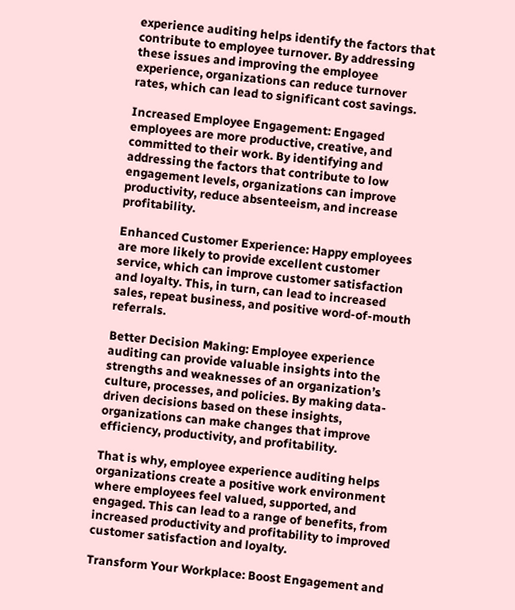experience auditing helps identify the factors that contribute to employee turnover. By addressing these issues and improving the employee experience, organizations can reduce turnover rates, which can lead to significant cost savings.

Increased Employee Engagement: Engaged employees are more productive, creative, and committed to their work. By identifying and addressing the factors that contribute to low engagement levels, organizations can improve productivity, reduce absenteeism, and increase profitability.

Enhanced Customer Experience: Happy employees are more likely to provide excellent customer service, which can improve customer satisfaction and loyalty. This, in turn, can lead to increased sales, repeat business, and positive word-of-mouth referrals.

Better Decision Making: Employee experience auditing can provide valuable insights into the strengths and weaknesses of an organization’s culture, processes, and policies. By making data-driven decisions based on these insights, organizations can make changes that improve efficiency, productivity, and profitability.

That is why, employee experience auditing helps organizations create a positive work environment where employees feel valued, supported, and engaged. This can lead to a range of benefits, from increased productivity and profitability to improved customer satisfaction and loyalty.

Transform Your Workplace: Boost Engagement and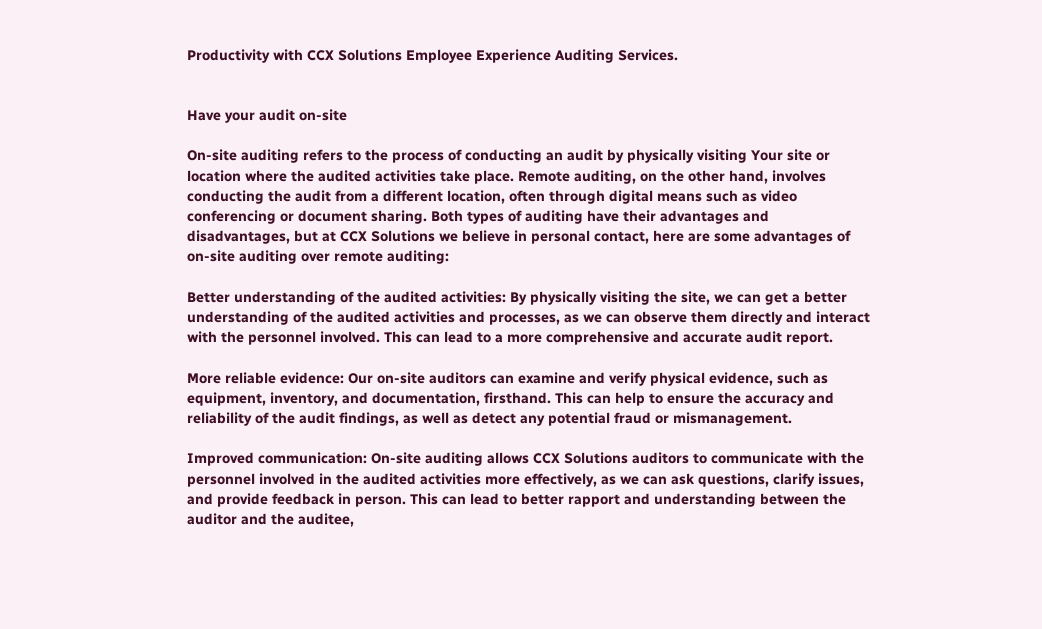Productivity with CCX Solutions Employee Experience Auditing Services.


Have your audit on-site

On-site auditing refers to the process of conducting an audit by physically visiting Your site or location where the audited activities take place. Remote auditing, on the other hand, involves conducting the audit from a different location, often through digital means such as video conferencing or document sharing. Both types of auditing have their advantages and disadvantages, but at CCX Solutions we believe in personal contact, here are some advantages of on-site auditing over remote auditing:

Better understanding of the audited activities: By physically visiting the site, we can get a better understanding of the audited activities and processes, as we can observe them directly and interact with the personnel involved. This can lead to a more comprehensive and accurate audit report.

More reliable evidence: Our on-site auditors can examine and verify physical evidence, such as equipment, inventory, and documentation, firsthand. This can help to ensure the accuracy and reliability of the audit findings, as well as detect any potential fraud or mismanagement.

Improved communication: On-site auditing allows CCX Solutions auditors to communicate with the personnel involved in the audited activities more effectively, as we can ask questions, clarify issues, and provide feedback in person. This can lead to better rapport and understanding between the auditor and the auditee,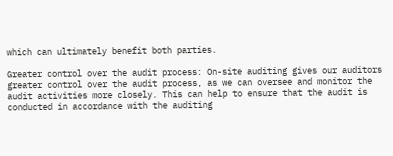which can ultimately benefit both parties.

Greater control over the audit process: On-site auditing gives our auditors greater control over the audit process, as we can oversee and monitor the audit activities more closely. This can help to ensure that the audit is conducted in accordance with the auditing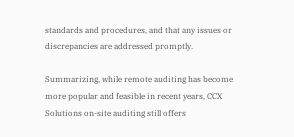standards and procedures, and that any issues or discrepancies are addressed promptly.

Summarizing, while remote auditing has become more popular and feasible in recent years, CCX Solutions on-site auditing still offers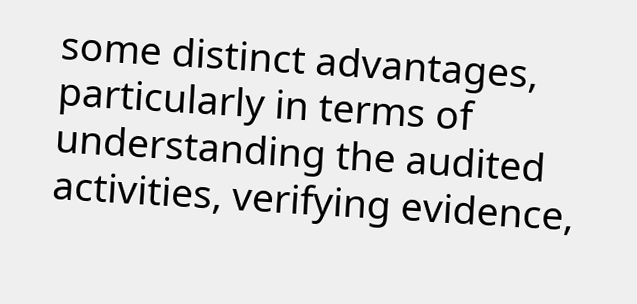some distinct advantages, particularly in terms of understanding the audited activities, verifying evidence,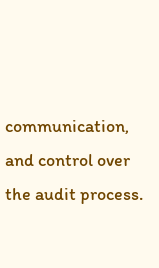communication, and control over the audit process.